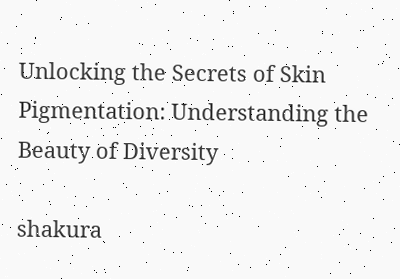Unlocking the Secrets of Skin Pigmentation: Understanding the Beauty of Diversity

shakura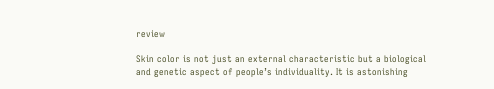review

Skin color is not just an external characteristic but a biological and genetic aspect of people’s individuality. It is astonishing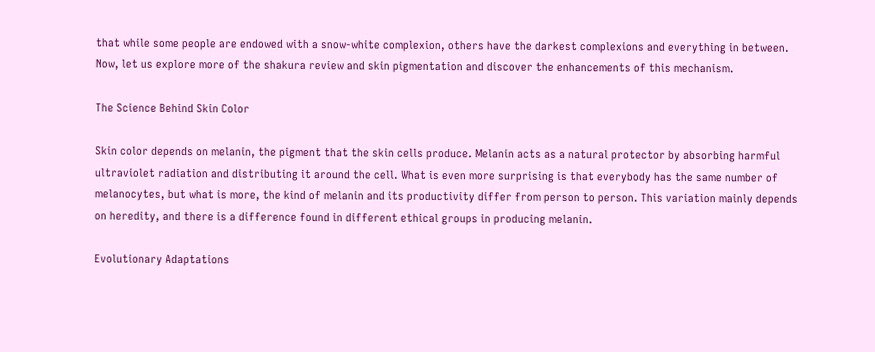that while some people are endowed with a snow-white complexion, others have the darkest complexions and everything in between. Now, let us explore more of the shakura review and skin pigmentation and discover the enhancements of this mechanism.

The Science Behind Skin Color

Skin color depends on melanin, the pigment that the skin cells produce. Melanin acts as a natural protector by absorbing harmful ultraviolet radiation and distributing it around the cell. What is even more surprising is that everybody has the same number of melanocytes, but what is more, the kind of melanin and its productivity differ from person to person. This variation mainly depends on heredity, and there is a difference found in different ethical groups in producing melanin.

Evolutionary Adaptations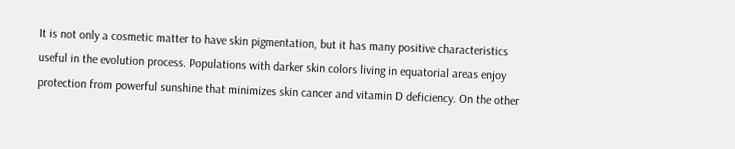It is not only a cosmetic matter to have skin pigmentation, but it has many positive characteristics useful in the evolution process. Populations with darker skin colors living in equatorial areas enjoy protection from powerful sunshine that minimizes skin cancer and vitamin D deficiency. On the other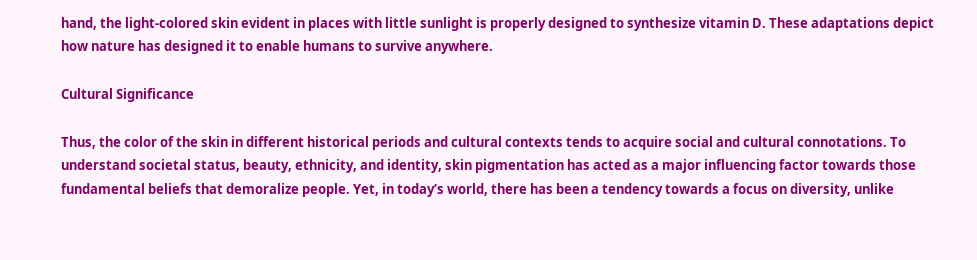hand, the light-colored skin evident in places with little sunlight is properly designed to synthesize vitamin D. These adaptations depict how nature has designed it to enable humans to survive anywhere.

Cultural Significance

Thus, the color of the skin in different historical periods and cultural contexts tends to acquire social and cultural connotations. To understand societal status, beauty, ethnicity, and identity, skin pigmentation has acted as a major influencing factor towards those fundamental beliefs that demoralize people. Yet, in today’s world, there has been a tendency towards a focus on diversity, unlike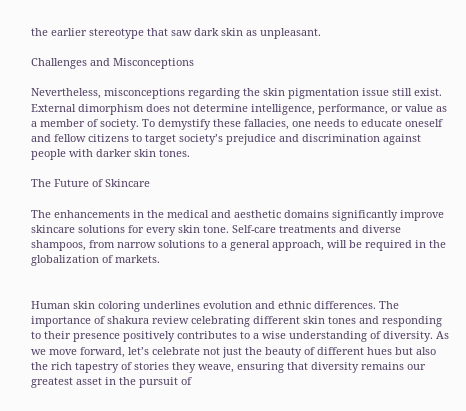the earlier stereotype that saw dark skin as unpleasant.

Challenges and Misconceptions

Nevertheless, misconceptions regarding the skin pigmentation issue still exist. External dimorphism does not determine intelligence, performance, or value as a member of society. To demystify these fallacies, one needs to educate oneself and fellow citizens to target society’s prejudice and discrimination against people with darker skin tones.

The Future of Skincare

The enhancements in the medical and aesthetic domains significantly improve skincare solutions for every skin tone. Self-care treatments and diverse shampoos, from narrow solutions to a general approach, will be required in the globalization of markets.


Human skin coloring underlines evolution and ethnic differences. The importance of shakura review celebrating different skin tones and responding to their presence positively contributes to a wise understanding of diversity. As we move forward, let’s celebrate not just the beauty of different hues but also the rich tapestry of stories they weave, ensuring that diversity remains our greatest asset in the pursuit of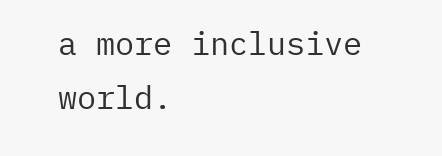a more inclusive world.